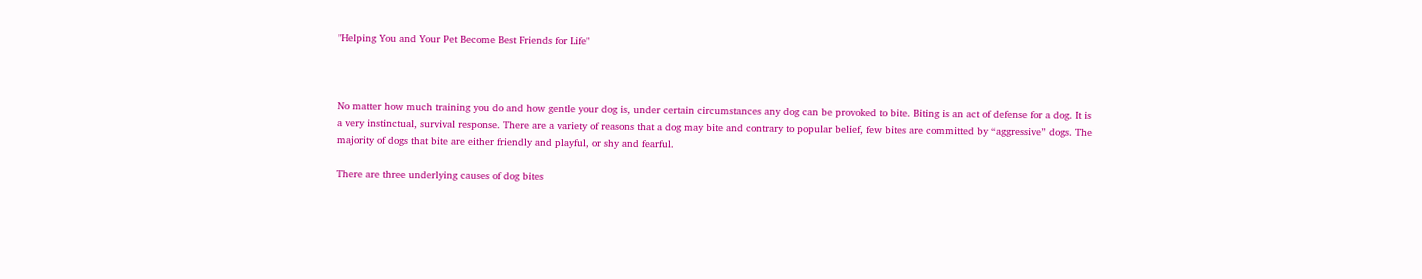"Helping You and Your Pet Become Best Friends for Life"



No matter how much training you do and how gentle your dog is, under certain circumstances any dog can be provoked to bite. Biting is an act of defense for a dog. It is a very instinctual, survival response. There are a variety of reasons that a dog may bite and contrary to popular belief, few bites are committed by “aggressive” dogs. The majority of dogs that bite are either friendly and playful, or shy and fearful.

There are three underlying causes of dog bites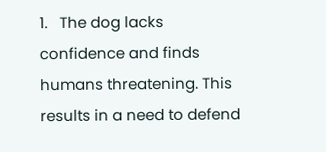1.   The dog lacks confidence and finds humans threatening. This results in a need to defend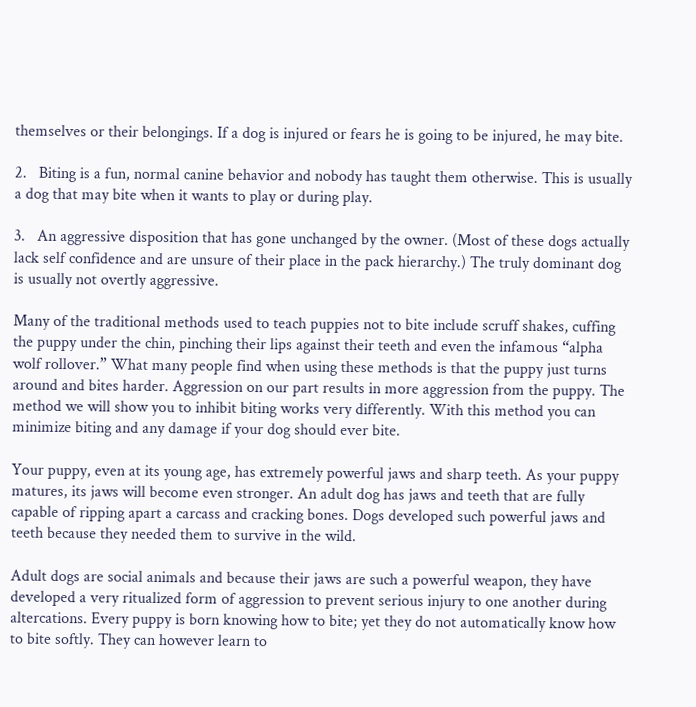themselves or their belongings. If a dog is injured or fears he is going to be injured, he may bite.

2.   Biting is a fun, normal canine behavior and nobody has taught them otherwise. This is usually a dog that may bite when it wants to play or during play.

3.   An aggressive disposition that has gone unchanged by the owner. (Most of these dogs actually lack self confidence and are unsure of their place in the pack hierarchy.) The truly dominant dog is usually not overtly aggressive.

Many of the traditional methods used to teach puppies not to bite include scruff shakes, cuffing the puppy under the chin, pinching their lips against their teeth and even the infamous “alpha wolf rollover.” What many people find when using these methods is that the puppy just turns around and bites harder. Aggression on our part results in more aggression from the puppy. The method we will show you to inhibit biting works very differently. With this method you can minimize biting and any damage if your dog should ever bite.

Your puppy, even at its young age, has extremely powerful jaws and sharp teeth. As your puppy matures, its jaws will become even stronger. An adult dog has jaws and teeth that are fully capable of ripping apart a carcass and cracking bones. Dogs developed such powerful jaws and teeth because they needed them to survive in the wild.

Adult dogs are social animals and because their jaws are such a powerful weapon, they have developed a very ritualized form of aggression to prevent serious injury to one another during altercations. Every puppy is born knowing how to bite; yet they do not automatically know how to bite softly. They can however learn to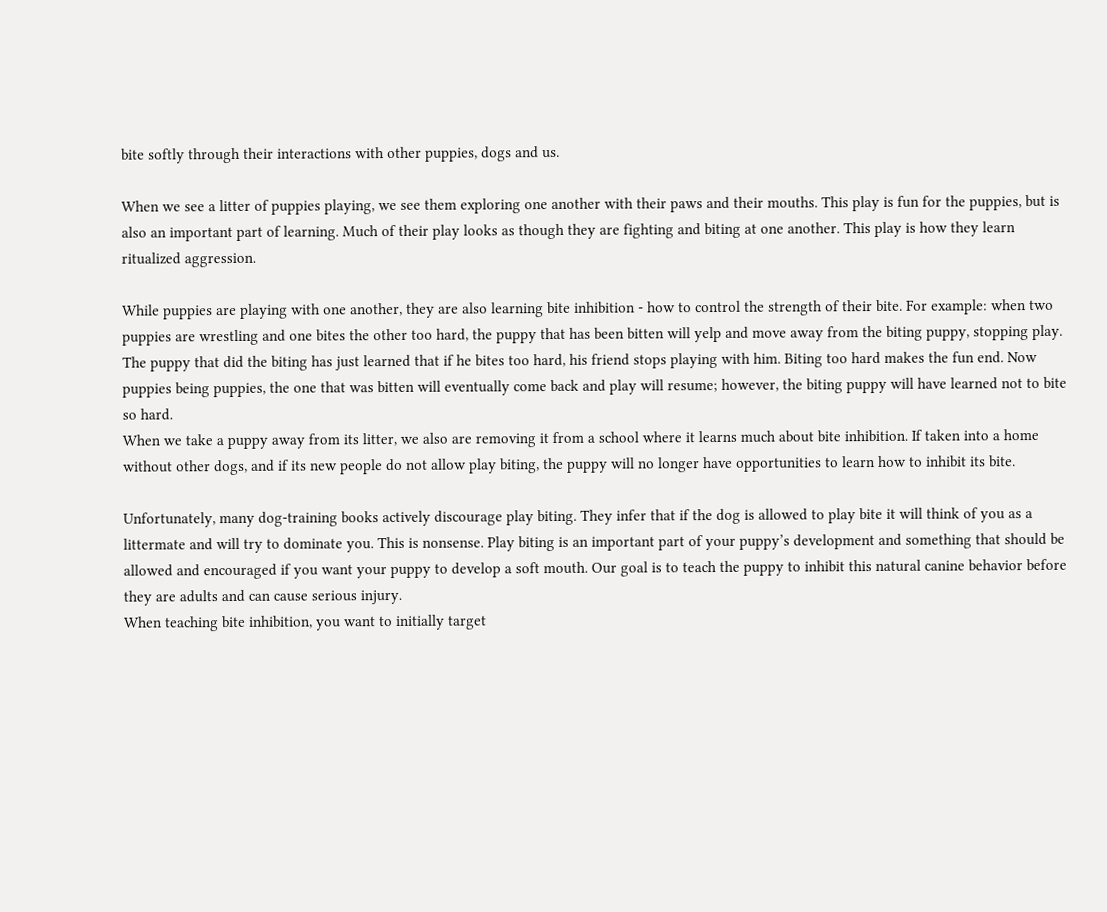bite softly through their interactions with other puppies, dogs and us.

When we see a litter of puppies playing, we see them exploring one another with their paws and their mouths. This play is fun for the puppies, but is also an important part of learning. Much of their play looks as though they are fighting and biting at one another. This play is how they learn ritualized aggression.

While puppies are playing with one another, they are also learning bite inhibition - how to control the strength of their bite. For example: when two puppies are wrestling and one bites the other too hard, the puppy that has been bitten will yelp and move away from the biting puppy, stopping play. The puppy that did the biting has just learned that if he bites too hard, his friend stops playing with him. Biting too hard makes the fun end. Now puppies being puppies, the one that was bitten will eventually come back and play will resume; however, the biting puppy will have learned not to bite so hard.
When we take a puppy away from its litter, we also are removing it from a school where it learns much about bite inhibition. If taken into a home without other dogs, and if its new people do not allow play biting, the puppy will no longer have opportunities to learn how to inhibit its bite.

Unfortunately, many dog-training books actively discourage play biting. They infer that if the dog is allowed to play bite it will think of you as a littermate and will try to dominate you. This is nonsense. Play biting is an important part of your puppy’s development and something that should be allowed and encouraged if you want your puppy to develop a soft mouth. Our goal is to teach the puppy to inhibit this natural canine behavior before they are adults and can cause serious injury.
When teaching bite inhibition, you want to initially target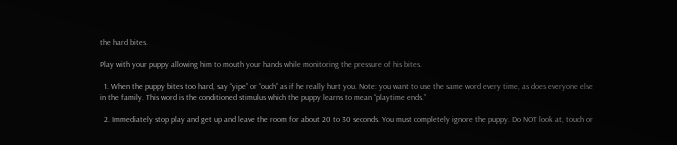the hard bites.

Play with your puppy allowing him to mouth your hands while monitoring the pressure of his bites.

  1. When the puppy bites too hard, say “yipe” or “ouch” as if he really hurt you. Note: you want to use the same word every time, as does everyone else in the family. This word is the conditioned stimulus which the puppy learns to mean “playtime ends.”

  2. Immediately stop play and get up and leave the room for about 20 to 30 seconds. You must completely ignore the puppy. Do NOT look at, touch or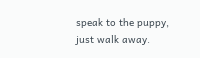speak to the puppy, just walk away.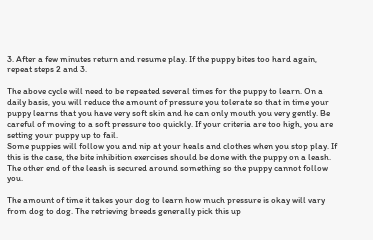3. After a few minutes return and resume play. If the puppy bites too hard again, repeat steps 2 and 3.

The above cycle will need to be repeated several times for the puppy to learn. On a daily basis, you will reduce the amount of pressure you tolerate so that in time your puppy learns that you have very soft skin and he can only mouth you very gently. Be careful of moving to a soft pressure too quickly. If your criteria are too high, you are setting your puppy up to fail.
Some puppies will follow you and nip at your heals and clothes when you stop play. If this is the case, the bite inhibition exercises should be done with the puppy on a leash. The other end of the leash is secured around something so the puppy cannot follow you.

The amount of time it takes your dog to learn how much pressure is okay will vary from dog to dog. The retrieving breeds generally pick this up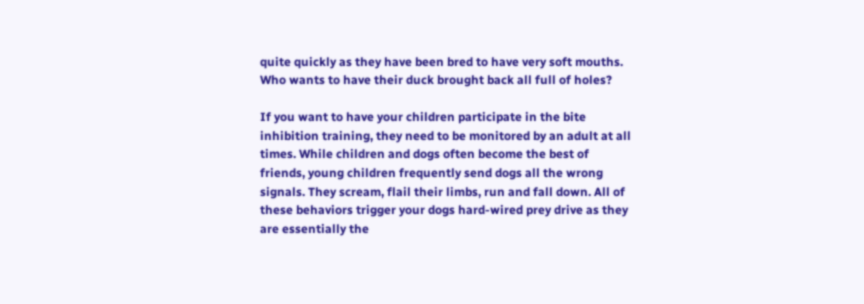quite quickly as they have been bred to have very soft mouths. Who wants to have their duck brought back all full of holes?

If you want to have your children participate in the bite inhibition training, they need to be monitored by an adult at all times. While children and dogs often become the best of friends, young children frequently send dogs all the wrong signals. They scream, flail their limbs, run and fall down. All of these behaviors trigger your dogs hard-wired prey drive as they are essentially the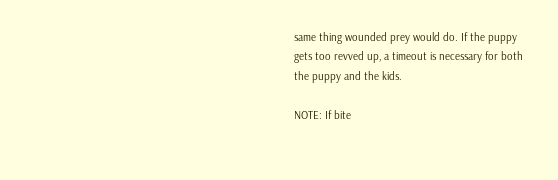same thing wounded prey would do. If the puppy gets too revved up, a timeout is necessary for both the puppy and the kids.

NOTE: If bite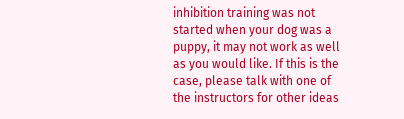inhibition training was not started when your dog was a puppy, it may not work as well as you would like. If this is the case, please talk with one of the instructors for other ideas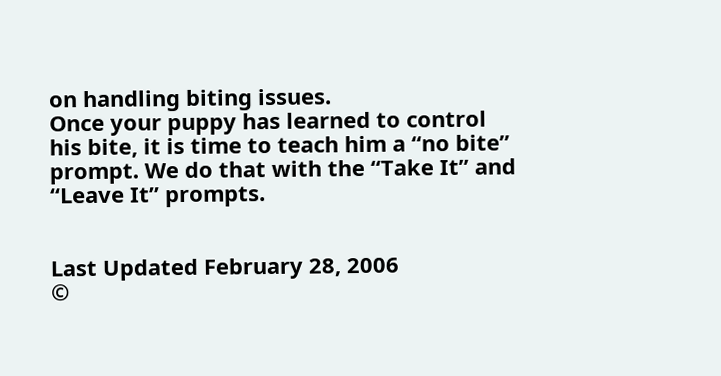on handling biting issues.
Once your puppy has learned to control his bite, it is time to teach him a “no bite” prompt. We do that with the “Take It” and “Leave It” prompts.


Last Updated February 28, 2006
©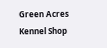Green Acres Kennel Shop